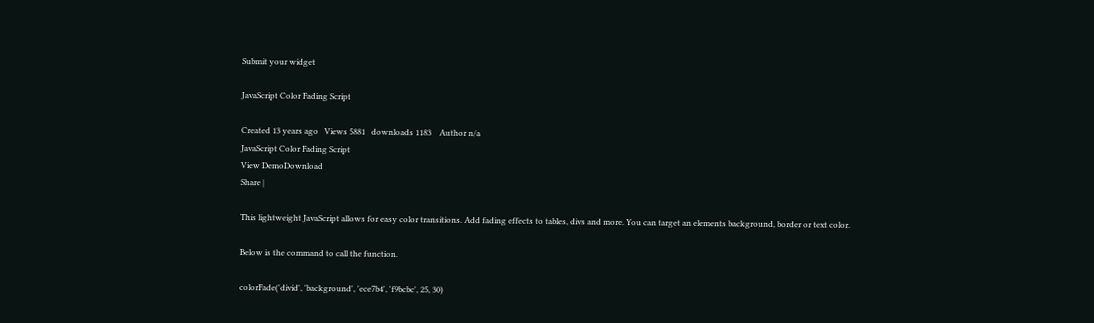Submit your widget

JavaScript Color Fading Script

Created 13 years ago   Views 5881   downloads 1183    Author n/a
JavaScript Color Fading Script
View DemoDownload
Share |

This lightweight JavaScript allows for easy color transitions. Add fading effects to tables, divs and more. You can target an elements background, border or text color.

Below is the command to call the function.

colorFade('divid', 'background', 'ece7b4', 'f9bcbc', 25, 30)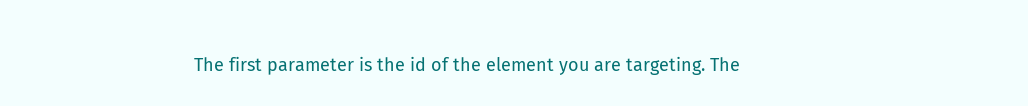The first parameter is the id of the element you are targeting. The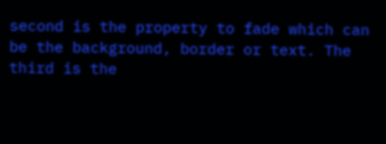second is the property to fade which can be the background, border or text. The third is the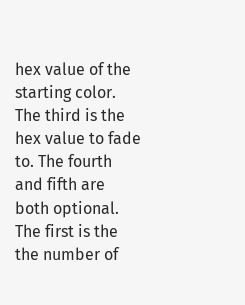hex value of the starting color. The third is the hex value to fade to. The fourth and fifth are both optional. The first is the the number of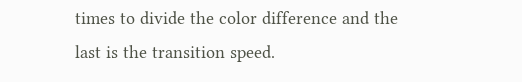times to divide the color difference and the last is the transition speed.